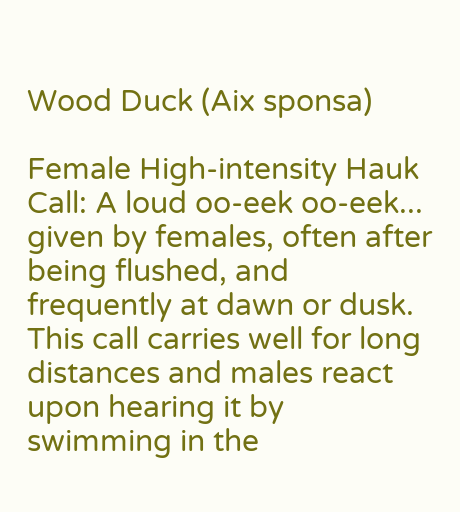Wood Duck (Aix sponsa)

Female High-intensity Hauk Call: A loud oo-eek oo-eek... given by females, often after being flushed, and frequently at dawn or dusk. This call carries well for long distances and males react upon hearing it by swimming in the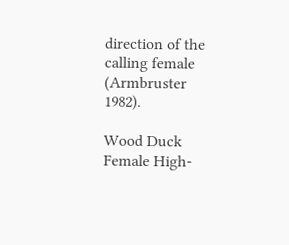direction of the calling female (Armbruster 1982).

Wood Duck Female High-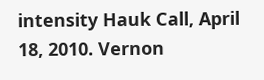intensity Hauk Call, April 18, 2010. Vernon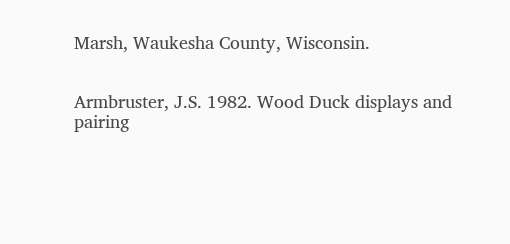Marsh, Waukesha County, Wisconsin.


Armbruster, J.S. 1982. Wood Duck displays and pairing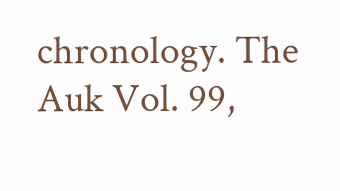chronology. The Auk Vol. 99,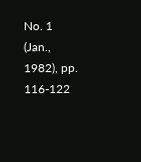No. 1 (Jan., 1982), pp. 116-122